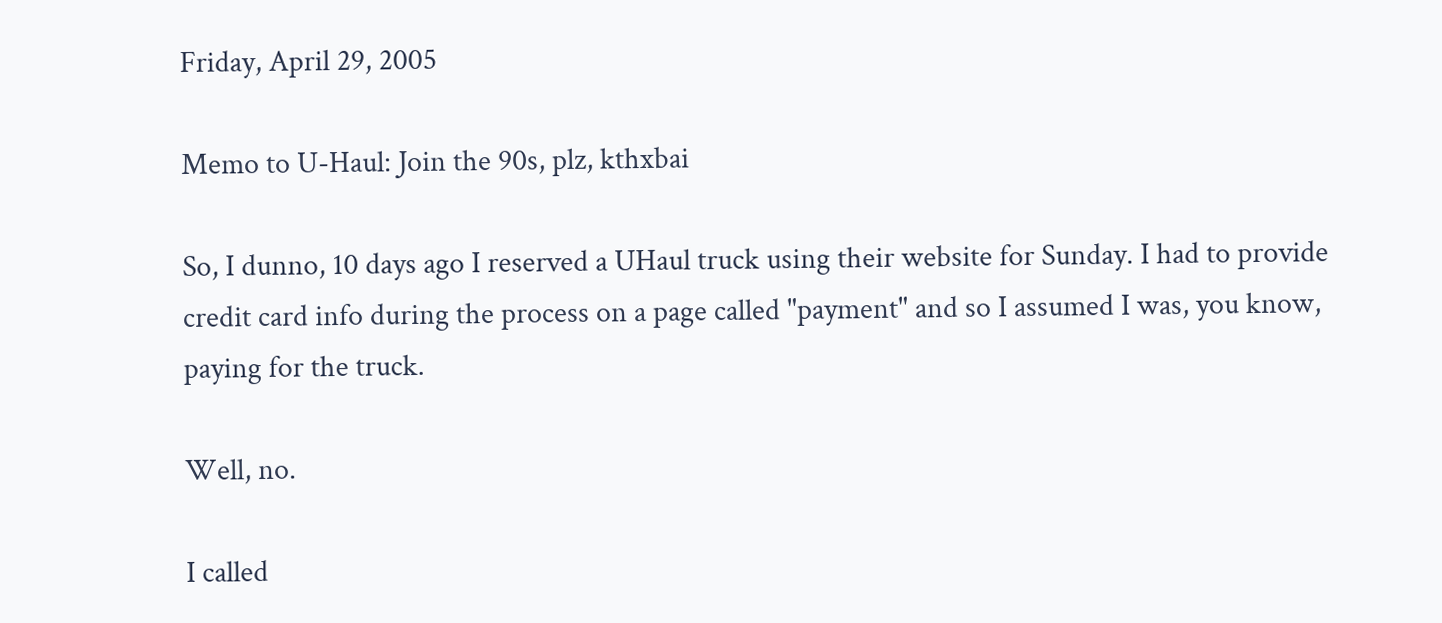Friday, April 29, 2005

Memo to U-Haul: Join the 90s, plz, kthxbai

So, I dunno, 10 days ago I reserved a UHaul truck using their website for Sunday. I had to provide credit card info during the process on a page called "payment" and so I assumed I was, you know, paying for the truck.

Well, no.

I called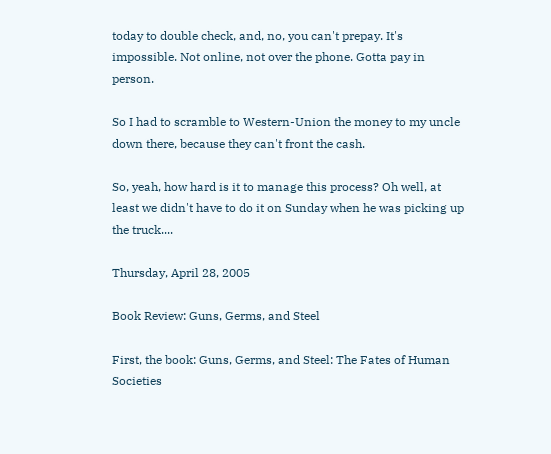today to double check, and, no, you can't prepay. It's impossible. Not online, not over the phone. Gotta pay in person.

So I had to scramble to Western-Union the money to my uncle down there, because they can't front the cash.

So, yeah, how hard is it to manage this process? Oh well, at least we didn't have to do it on Sunday when he was picking up the truck....

Thursday, April 28, 2005

Book Review: Guns, Germs, and Steel

First, the book: Guns, Germs, and Steel: The Fates of Human Societies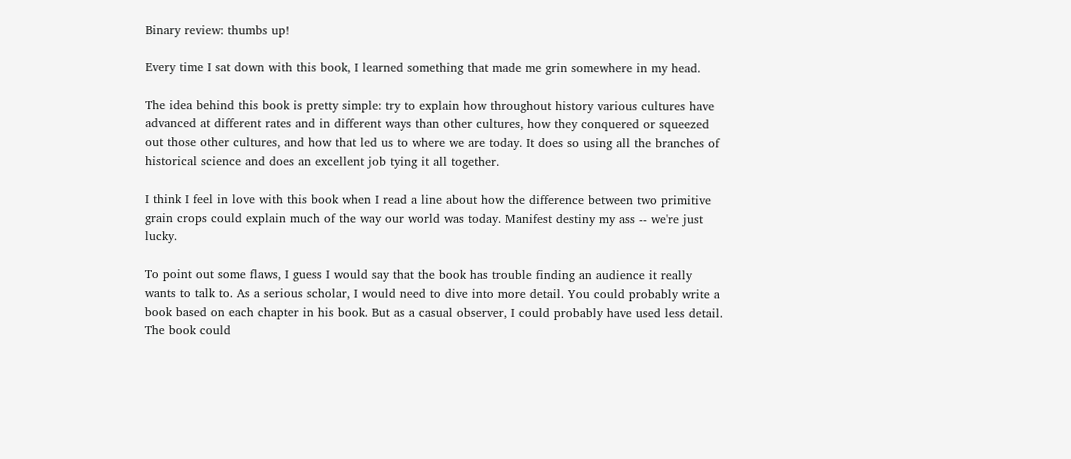Binary review: thumbs up!

Every time I sat down with this book, I learned something that made me grin somewhere in my head.

The idea behind this book is pretty simple: try to explain how throughout history various cultures have advanced at different rates and in different ways than other cultures, how they conquered or squeezed out those other cultures, and how that led us to where we are today. It does so using all the branches of historical science and does an excellent job tying it all together.

I think I feel in love with this book when I read a line about how the difference between two primitive grain crops could explain much of the way our world was today. Manifest destiny my ass -- we're just lucky.

To point out some flaws, I guess I would say that the book has trouble finding an audience it really wants to talk to. As a serious scholar, I would need to dive into more detail. You could probably write a book based on each chapter in his book. But as a casual observer, I could probably have used less detail. The book could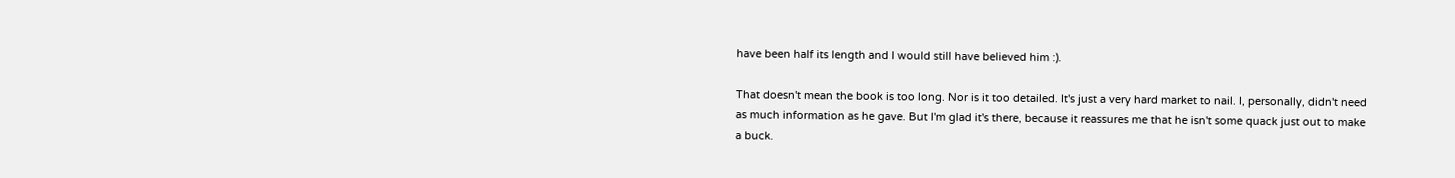have been half its length and I would still have believed him :).

That doesn't mean the book is too long. Nor is it too detailed. It's just a very hard market to nail. I, personally, didn't need as much information as he gave. But I'm glad it's there, because it reassures me that he isn't some quack just out to make a buck.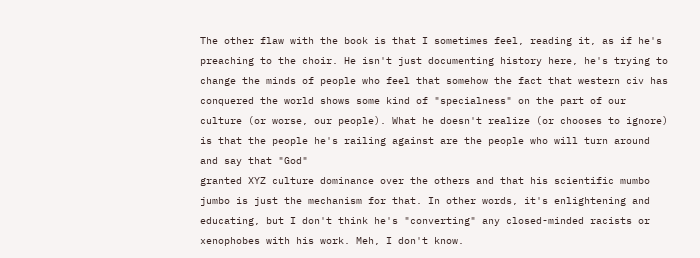The other flaw with the book is that I sometimes feel, reading it, as if he's preaching to the choir. He isn't just documenting history here, he's trying to change the minds of people who feel that somehow the fact that western civ has conquered the world shows some kind of "specialness" on the part of our culture (or worse, our people). What he doesn't realize (or chooses to ignore) is that the people he's railing against are the people who will turn around and say that "God"
granted XYZ culture dominance over the others and that his scientific mumbo jumbo is just the mechanism for that. In other words, it's enlightening and educating, but I don't think he's "converting" any closed-minded racists or xenophobes with his work. Meh, I don't know.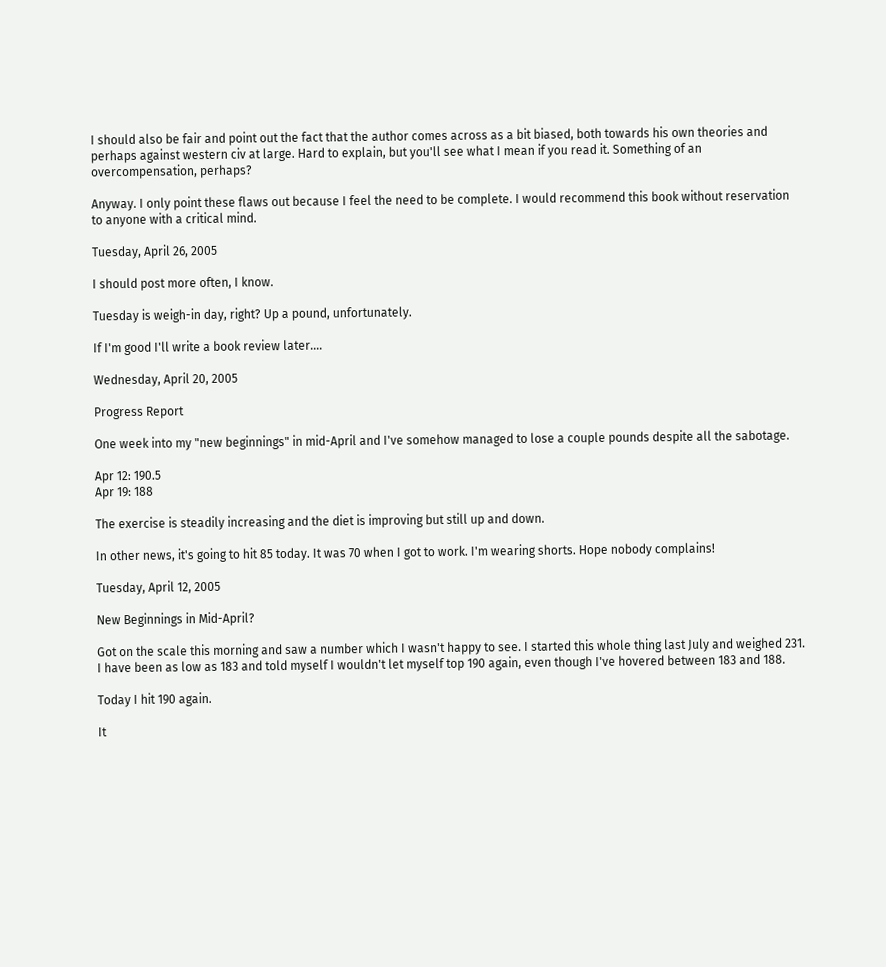I should also be fair and point out the fact that the author comes across as a bit biased, both towards his own theories and perhaps against western civ at large. Hard to explain, but you'll see what I mean if you read it. Something of an overcompensation, perhaps?

Anyway. I only point these flaws out because I feel the need to be complete. I would recommend this book without reservation to anyone with a critical mind.

Tuesday, April 26, 2005

I should post more often, I know.

Tuesday is weigh-in day, right? Up a pound, unfortunately.

If I'm good I'll write a book review later....

Wednesday, April 20, 2005

Progress Report

One week into my "new beginnings" in mid-April and I've somehow managed to lose a couple pounds despite all the sabotage.

Apr 12: 190.5
Apr 19: 188

The exercise is steadily increasing and the diet is improving but still up and down.

In other news, it's going to hit 85 today. It was 70 when I got to work. I'm wearing shorts. Hope nobody complains!

Tuesday, April 12, 2005

New Beginnings in Mid-April?

Got on the scale this morning and saw a number which I wasn't happy to see. I started this whole thing last July and weighed 231. I have been as low as 183 and told myself I wouldn't let myself top 190 again, even though I've hovered between 183 and 188.

Today I hit 190 again.

It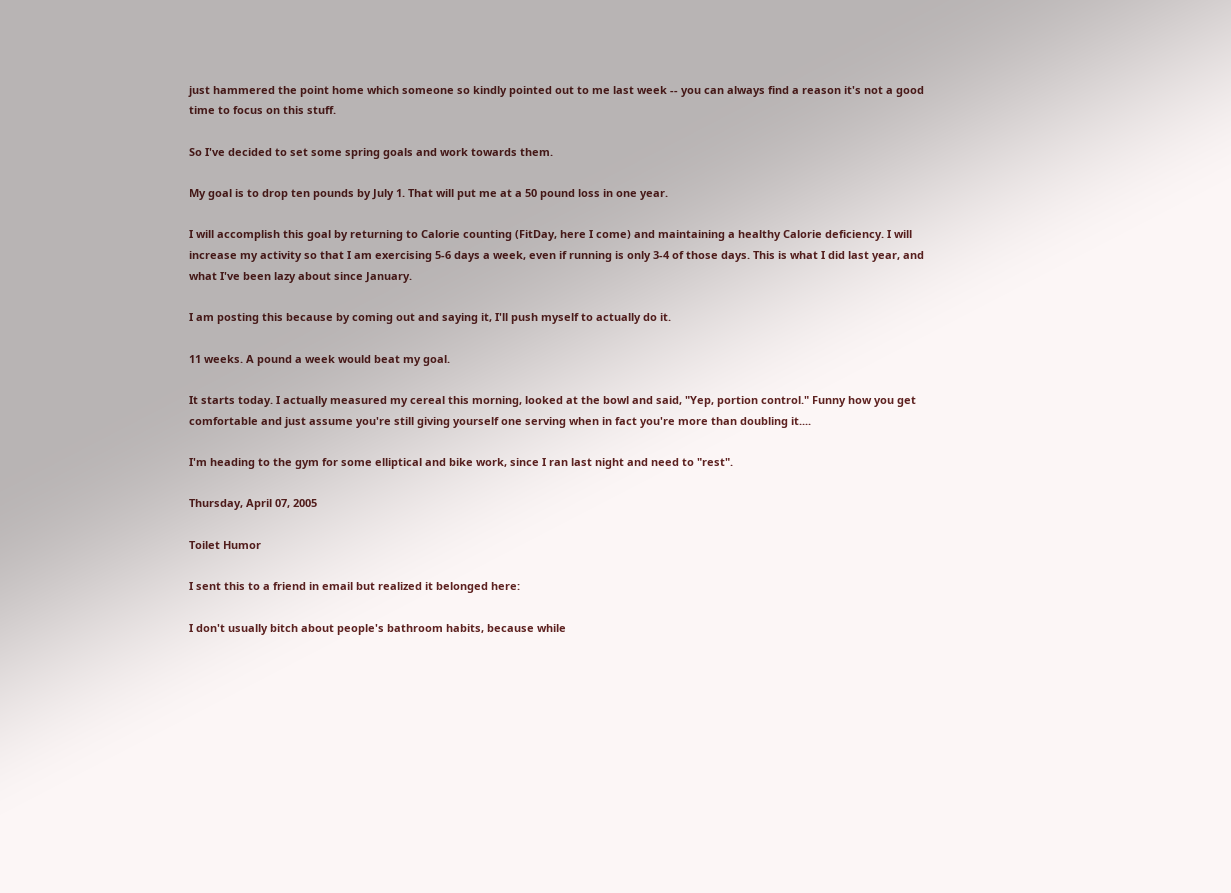just hammered the point home which someone so kindly pointed out to me last week -- you can always find a reason it's not a good time to focus on this stuff.

So I've decided to set some spring goals and work towards them.

My goal is to drop ten pounds by July 1. That will put me at a 50 pound loss in one year.

I will accomplish this goal by returning to Calorie counting (FitDay, here I come) and maintaining a healthy Calorie deficiency. I will increase my activity so that I am exercising 5-6 days a week, even if running is only 3-4 of those days. This is what I did last year, and what I've been lazy about since January.

I am posting this because by coming out and saying it, I'll push myself to actually do it.

11 weeks. A pound a week would beat my goal.

It starts today. I actually measured my cereal this morning, looked at the bowl and said, "Yep, portion control." Funny how you get comfortable and just assume you're still giving yourself one serving when in fact you're more than doubling it....

I'm heading to the gym for some elliptical and bike work, since I ran last night and need to "rest".

Thursday, April 07, 2005

Toilet Humor

I sent this to a friend in email but realized it belonged here:

I don't usually bitch about people's bathroom habits, because while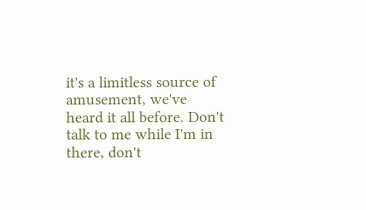it's a limitless source of amusement, we've heard it all before. Don't talk to me while I'm in there, don't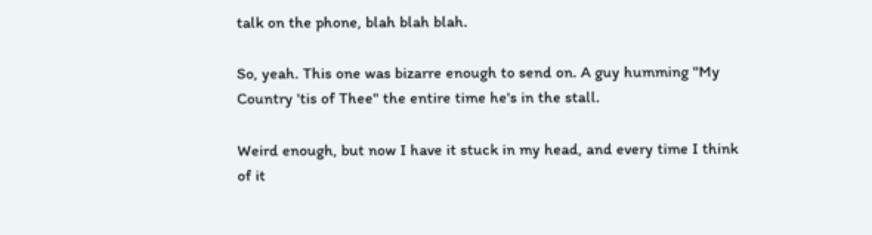talk on the phone, blah blah blah.

So, yeah. This one was bizarre enough to send on. A guy humming "My Country 'tis of Thee" the entire time he's in the stall.

Weird enough, but now I have it stuck in my head, and every time I think of it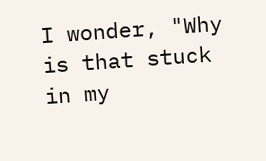I wonder, "Why is that stuck in my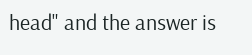head" and the answer is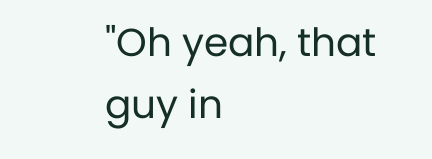"Oh yeah, that guy in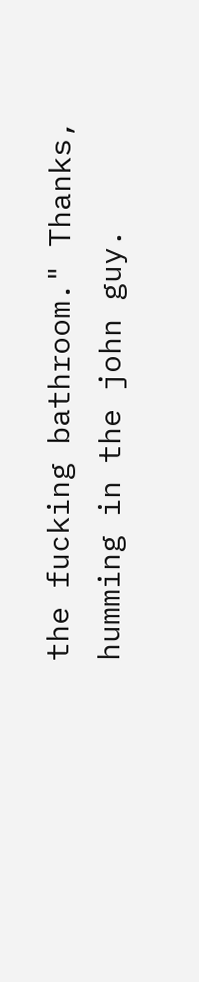the fucking bathroom." Thanks, humming in the john guy.